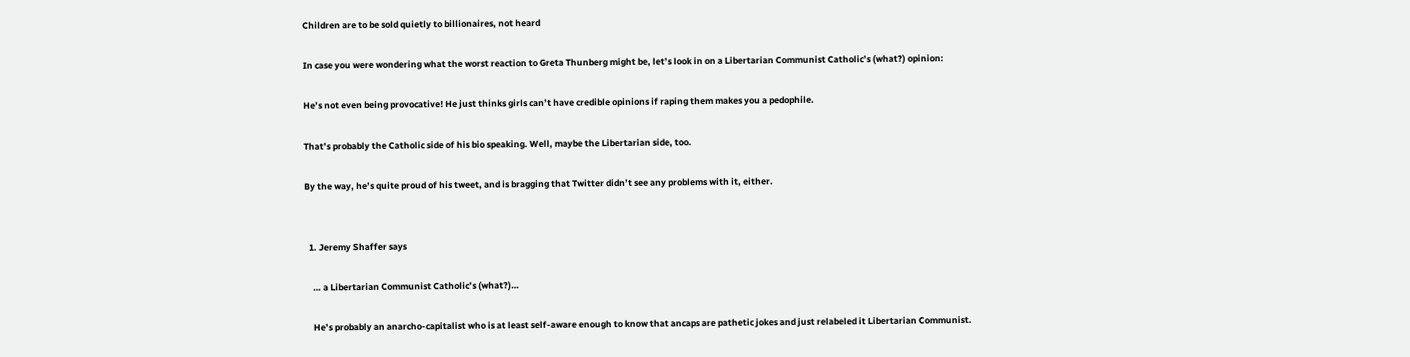Children are to be sold quietly to billionaires, not heard

In case you were wondering what the worst reaction to Greta Thunberg might be, let’s look in on a Libertarian Communist Catholic’s (what?) opinion:

He’s not even being provocative! He just thinks girls can’t have credible opinions if raping them makes you a pedophile.

That’s probably the Catholic side of his bio speaking. Well, maybe the Libertarian side, too.

By the way, he’s quite proud of his tweet, and is bragging that Twitter didn’t see any problems with it, either.


  1. Jeremy Shaffer says

    … a Libertarian Communist Catholic’s (what?)…

    He’s probably an anarcho-capitalist who is at least self-aware enough to know that ancaps are pathetic jokes and just relabeled it Libertarian Communist.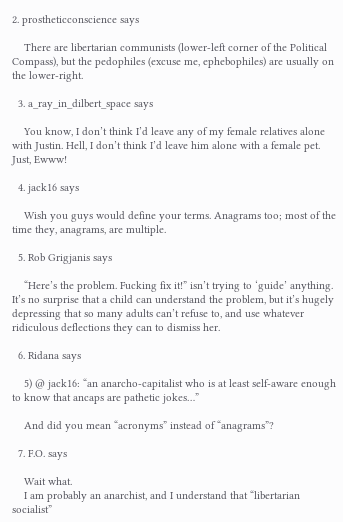2. prostheticconscience says

    There are libertarian communists (lower-left corner of the Political Compass), but the pedophiles (excuse me, ephebophiles) are usually on the lower-right.

  3. a_ray_in_dilbert_space says

    You know, I don’t think I’d leave any of my female relatives alone with Justin. Hell, I don’t think I’d leave him alone with a female pet. Just, Ewww!

  4. jack16 says

    Wish you guys would define your terms. Anagrams too; most of the time they, anagrams, are multiple.

  5. Rob Grigjanis says

    “Here’s the problem. Fucking fix it!” isn’t trying to ‘guide’ anything. It’s no surprise that a child can understand the problem, but it’s hugely depressing that so many adults can’t refuse to, and use whatever ridiculous deflections they can to dismiss her.

  6. Ridana says

    5) @ jack16: “an anarcho-capitalist who is at least self-aware enough to know that ancaps are pathetic jokes…”

    And did you mean “acronyms” instead of “anagrams”?

  7. F.O. says

    Wait what.
    I am probably an anarchist, and I understand that “libertarian socialist”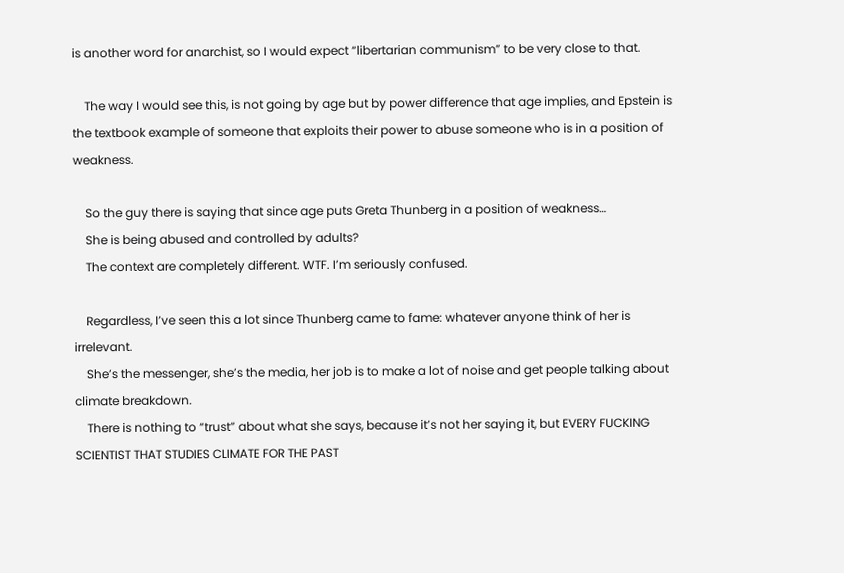is another word for anarchist, so I would expect “libertarian communism” to be very close to that.

    The way I would see this, is not going by age but by power difference that age implies, and Epstein is the textbook example of someone that exploits their power to abuse someone who is in a position of weakness.

    So the guy there is saying that since age puts Greta Thunberg in a position of weakness…
    She is being abused and controlled by adults?
    The context are completely different. WTF. I’m seriously confused.

    Regardless, I’ve seen this a lot since Thunberg came to fame: whatever anyone think of her is irrelevant.
    She’s the messenger, she’s the media, her job is to make a lot of noise and get people talking about climate breakdown.
    There is nothing to “trust” about what she says, because it’s not her saying it, but EVERY FUCKING SCIENTIST THAT STUDIES CLIMATE FOR THE PAST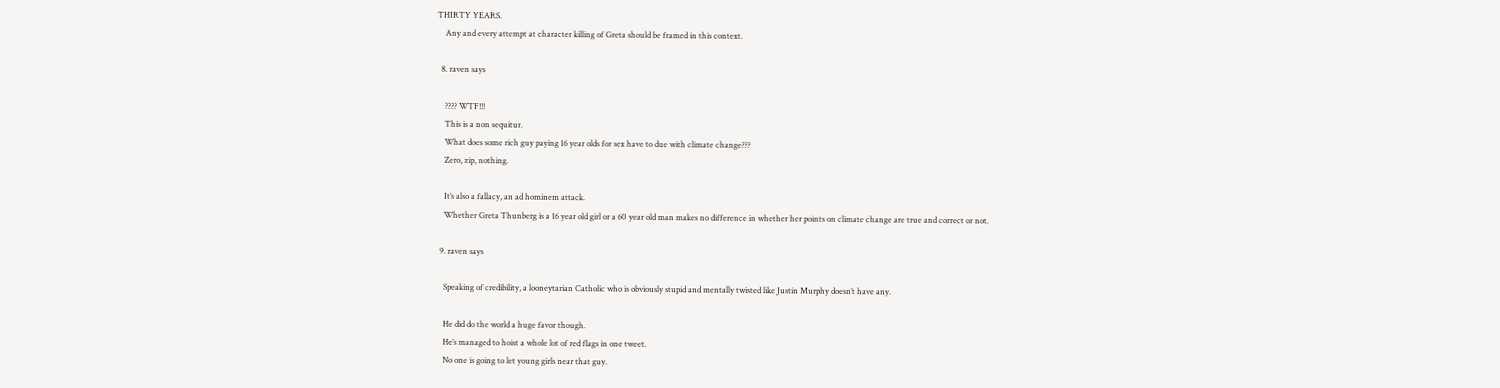THIRTY YEARS.
    Any and every attempt at character killing of Greta should be framed in this context.

  8. raven says

    ???? WTF!!!
    This is a non sequitur.
    What does some rich guy paying 16 year olds for sex have to due with climate change???
    Zero, zip, nothing.

    It’s also a fallacy, an ad hominem attack.
    Whether Greta Thunberg is a 16 year old girl or a 60 year old man makes no difference in whether her points on climate change are true and correct or not.

  9. raven says

    Speaking of credibility, a looneytarian Catholic who is obviously stupid and mentally twisted like Justin Murphy doesn’t have any.

    He did do the world a huge favor though.
    He’s managed to hoist a whole lot of red flags in one tweet.
    No one is going to let young girls near that guy.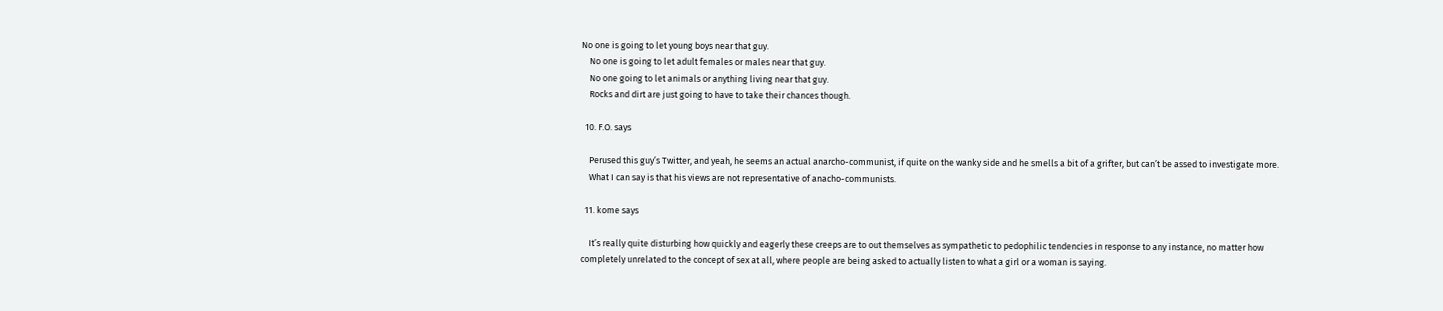No one is going to let young boys near that guy.
    No one is going to let adult females or males near that guy.
    No one going to let animals or anything living near that guy.
    Rocks and dirt are just going to have to take their chances though.

  10. F.O. says

    Perused this guy’s Twitter, and yeah, he seems an actual anarcho-communist, if quite on the wanky side and he smells a bit of a grifter, but can’t be assed to investigate more.
    What I can say is that his views are not representative of anacho-communists.

  11. kome says

    It’s really quite disturbing how quickly and eagerly these creeps are to out themselves as sympathetic to pedophilic tendencies in response to any instance, no matter how completely unrelated to the concept of sex at all, where people are being asked to actually listen to what a girl or a woman is saying.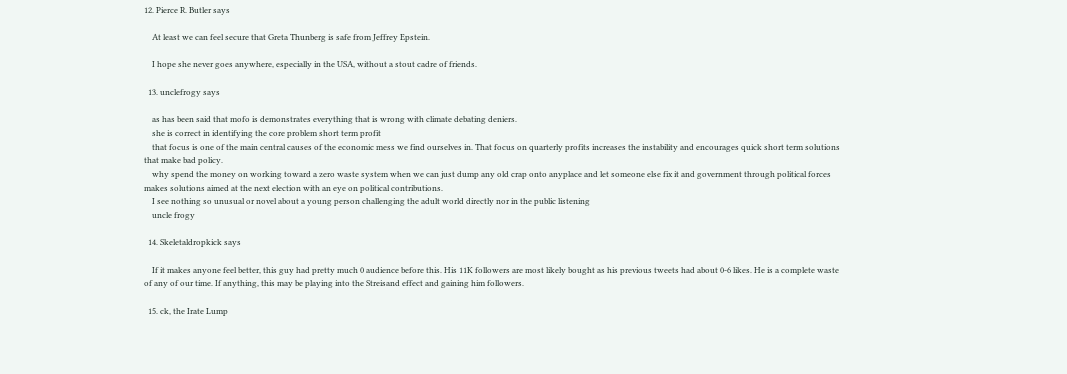12. Pierce R. Butler says

    At least we can feel secure that Greta Thunberg is safe from Jeffrey Epstein.

    I hope she never goes anywhere, especially in the USA, without a stout cadre of friends.

  13. unclefrogy says

    as has been said that mofo is demonstrates everything that is wrong with climate debating deniers.
    she is correct in identifying the core problem short term profit
    that focus is one of the main central causes of the economic mess we find ourselves in. That focus on quarterly profits increases the instability and encourages quick short term solutions that make bad policy.
    why spend the money on working toward a zero waste system when we can just dump any old crap onto anyplace and let someone else fix it and government through political forces makes solutions aimed at the next election with an eye on political contributions.
    I see nothing so unusual or novel about a young person challenging the adult world directly nor in the public listening
    uncle frogy

  14. Skeletaldropkick says

    If it makes anyone feel better, this guy had pretty much 0 audience before this. His 11K followers are most likely bought as his previous tweets had about 0-6 likes. He is a complete waste of any of our time. If anything, this may be playing into the Streisand effect and gaining him followers.

  15. ck, the Irate Lump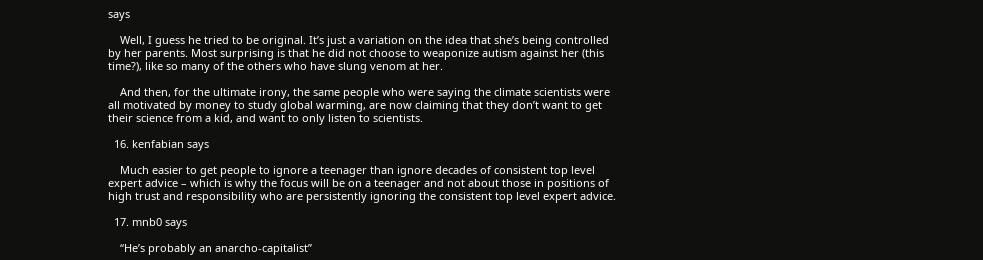says

    Well, I guess he tried to be original. It’s just a variation on the idea that she’s being controlled by her parents. Most surprising is that he did not choose to weaponize autism against her (this time?), like so many of the others who have slung venom at her.

    And then, for the ultimate irony, the same people who were saying the climate scientists were all motivated by money to study global warming, are now claiming that they don’t want to get their science from a kid, and want to only listen to scientists.

  16. kenfabian says

    Much easier to get people to ignore a teenager than ignore decades of consistent top level expert advice – which is why the focus will be on a teenager and not about those in positions of high trust and responsibility who are persistently ignoring the consistent top level expert advice.

  17. mnb0 says

    “He’s probably an anarcho-capitalist”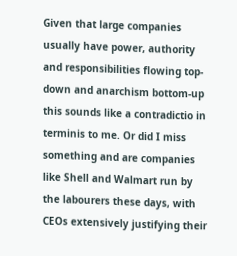Given that large companies usually have power, authority and responsibilities flowing top-down and anarchism bottom-up this sounds like a contradictio in terminis to me. Or did I miss something and are companies like Shell and Walmart run by the labourers these days, with CEOs extensively justifying their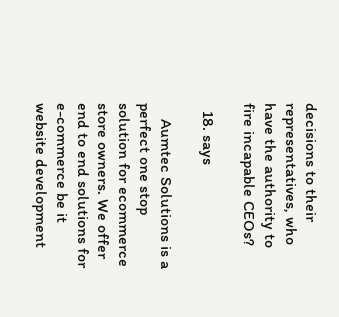decisions to their representatives, who have the authority to fire incapable CEOs?

  18. says

    Aumtec Solutions is a perfect one stop solution for ecommerce store owners. We offer end to end solutions for e-commerce be it website development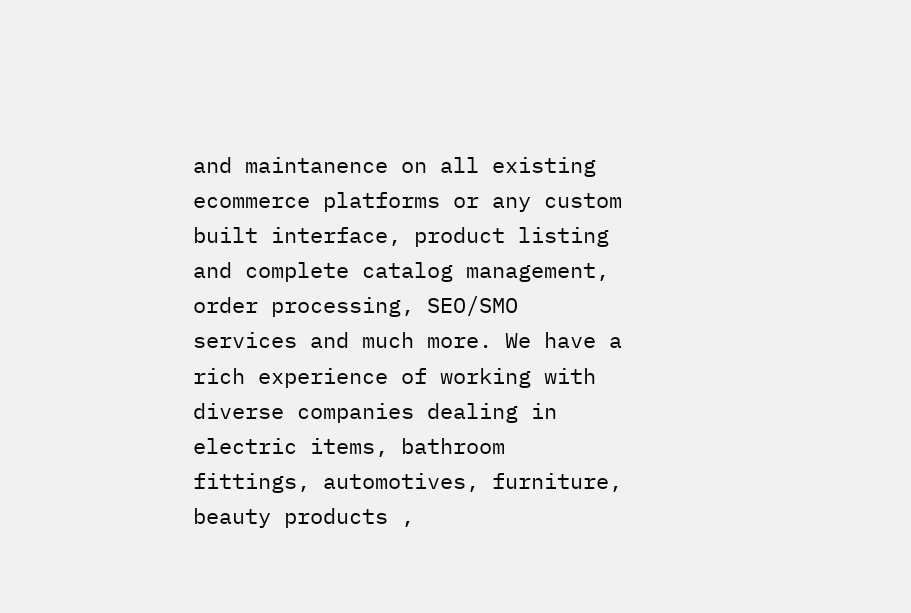and maintanence on all existing ecommerce platforms or any custom built interface, product listing and complete catalog management, order processing, SEO/SMO services and much more. We have a rich experience of working with diverse companies dealing in electric items, bathroom fittings, automotives, furniture, beauty products ,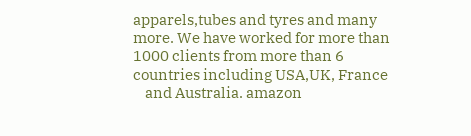apparels,tubes and tyres and many more. We have worked for more than 1000 clients from more than 6 countries including USA,UK, France
    and Australia. amazon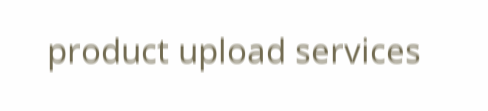product upload services